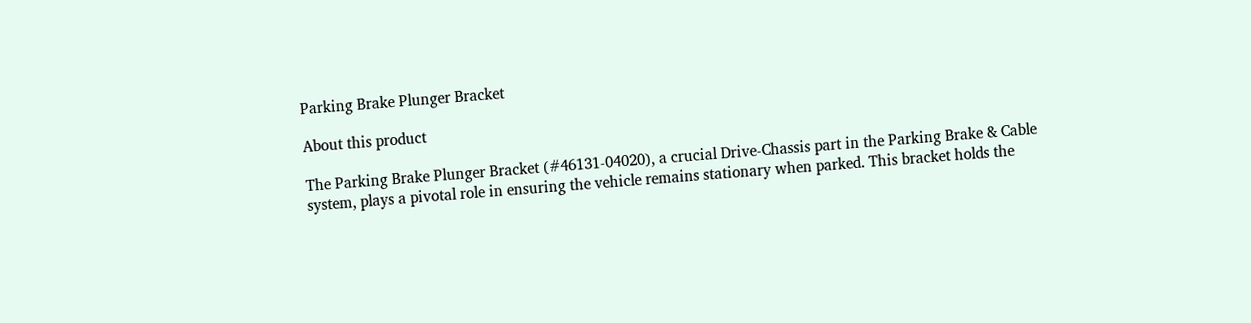Parking Brake Plunger Bracket

About this product

The Parking Brake Plunger Bracket (#46131-04020), a crucial Drive-Chassis part in the Parking Brake & Cable system, plays a pivotal role in ensuring the vehicle remains stationary when parked. This bracket holds the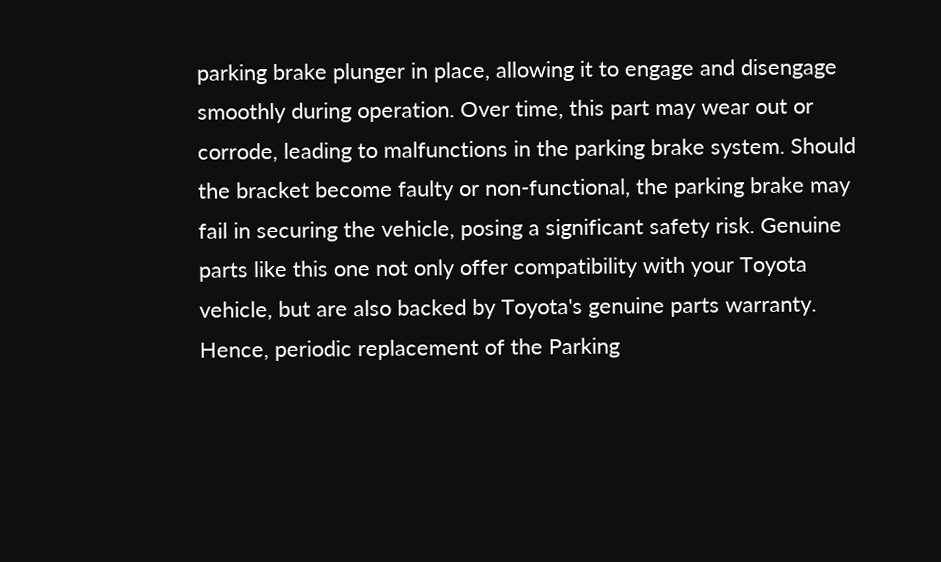parking brake plunger in place, allowing it to engage and disengage smoothly during operation. Over time, this part may wear out or corrode, leading to malfunctions in the parking brake system. Should the bracket become faulty or non-functional, the parking brake may fail in securing the vehicle, posing a significant safety risk. Genuine parts like this one not only offer compatibility with your Toyota vehicle, but are also backed by Toyota's genuine parts warranty. Hence, periodic replacement of the Parking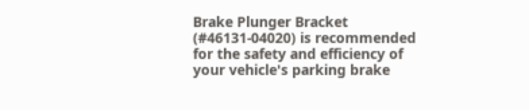Brake Plunger Bracket (#46131-04020) is recommended for the safety and efficiency of your vehicle's parking brake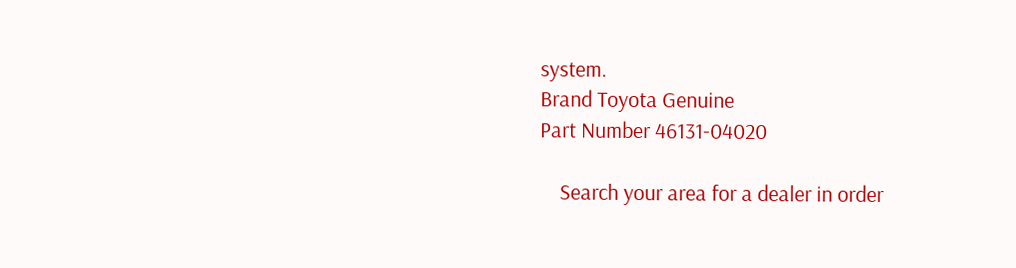system.
Brand Toyota Genuine
Part Number 46131-04020

    Search your area for a dealer in order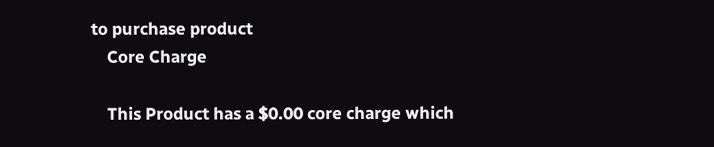to purchase product
    Core Charge

    This Product has a $0.00 core charge which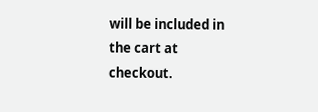will be included in the cart at checkout.